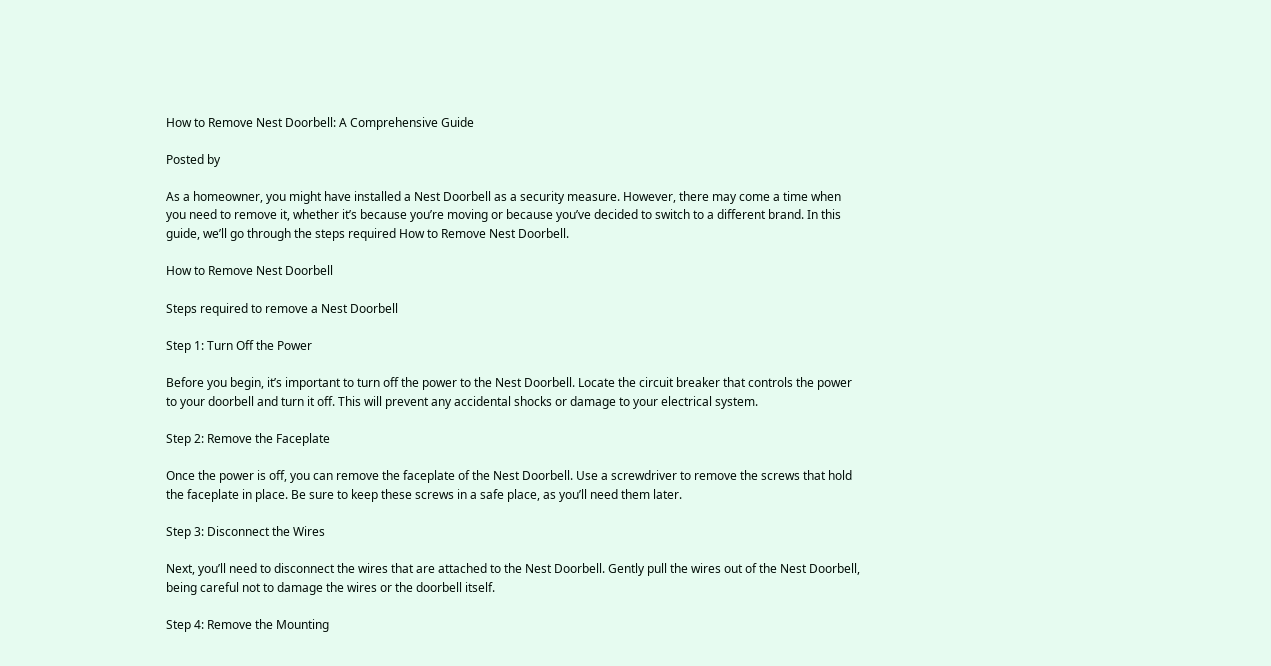How to Remove Nest Doorbell: A Comprehensive Guide

Posted by

As a homeowner, you might have installed a Nest Doorbell as a security measure. However, there may come a time when you need to remove it, whether it’s because you’re moving or because you’ve decided to switch to a different brand. In this guide, we’ll go through the steps required How to Remove Nest Doorbell.

How to Remove Nest Doorbell

Steps required to remove a Nest Doorbell

Step 1: Turn Off the Power

Before you begin, it’s important to turn off the power to the Nest Doorbell. Locate the circuit breaker that controls the power to your doorbell and turn it off. This will prevent any accidental shocks or damage to your electrical system.

Step 2: Remove the Faceplate

Once the power is off, you can remove the faceplate of the Nest Doorbell. Use a screwdriver to remove the screws that hold the faceplate in place. Be sure to keep these screws in a safe place, as you’ll need them later.

Step 3: Disconnect the Wires

Next, you’ll need to disconnect the wires that are attached to the Nest Doorbell. Gently pull the wires out of the Nest Doorbell, being careful not to damage the wires or the doorbell itself.

Step 4: Remove the Mounting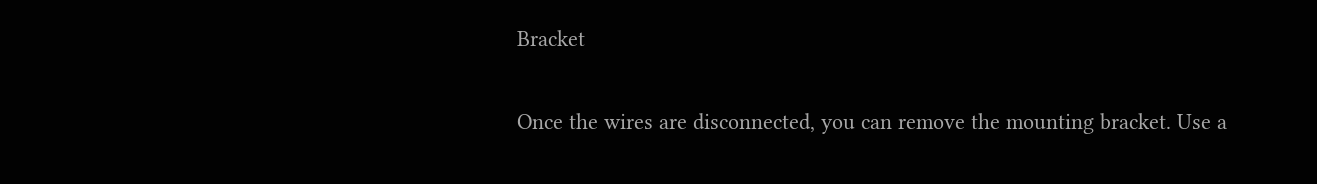Bracket

Once the wires are disconnected, you can remove the mounting bracket. Use a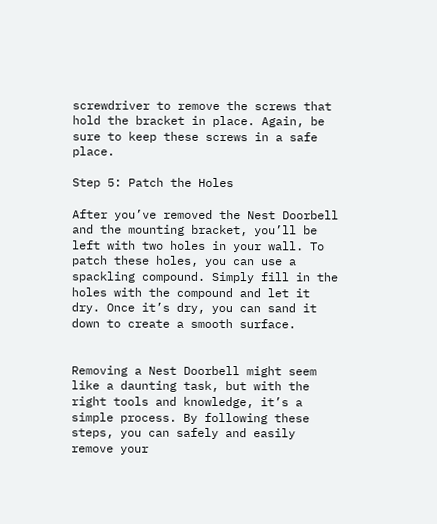screwdriver to remove the screws that hold the bracket in place. Again, be sure to keep these screws in a safe place.

Step 5: Patch the Holes

After you’ve removed the Nest Doorbell and the mounting bracket, you’ll be left with two holes in your wall. To patch these holes, you can use a spackling compound. Simply fill in the holes with the compound and let it dry. Once it’s dry, you can sand it down to create a smooth surface.


Removing a Nest Doorbell might seem like a daunting task, but with the right tools and knowledge, it’s a simple process. By following these steps, you can safely and easily remove your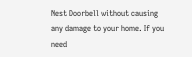Nest Doorbell without causing any damage to your home. If you need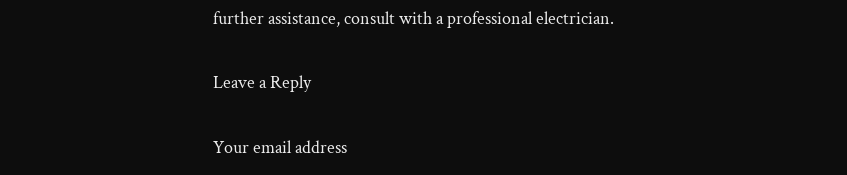further assistance, consult with a professional electrician.

Leave a Reply

Your email address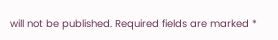will not be published. Required fields are marked *